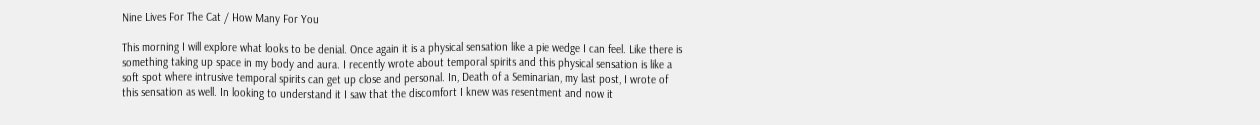Nine Lives For The Cat / How Many For You

This morning I will explore what looks to be denial. Once again it is a physical sensation like a pie wedge I can feel. Like there is something taking up space in my body and aura. I recently wrote about temporal spirits and this physical sensation is like a soft spot where intrusive temporal spirits can get up close and personal. In, Death of a Seminarian, my last post, I wrote of this sensation as well. In looking to understand it I saw that the discomfort I knew was resentment and now it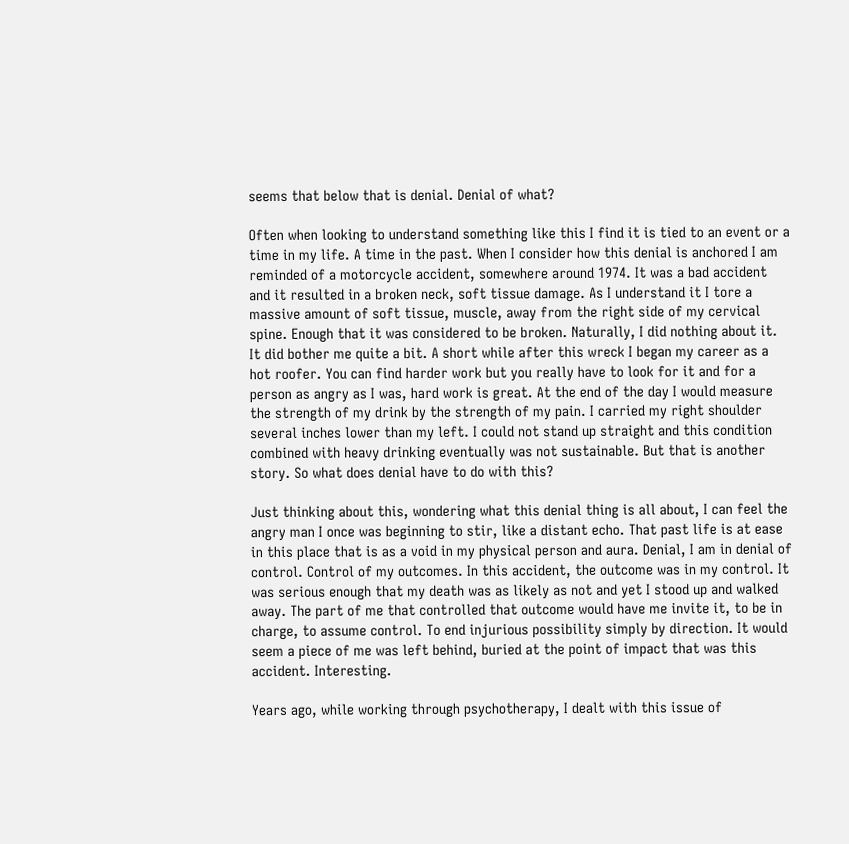seems that below that is denial. Denial of what?

Often when looking to understand something like this I find it is tied to an event or a time in my life. A time in the past. When I consider how this denial is anchored I am reminded of a motorcycle accident, somewhere around 1974. It was a bad accident and it resulted in a broken neck, soft tissue damage. As I understand it I tore a massive amount of soft tissue, muscle, away from the right side of my cervical spine. Enough that it was considered to be broken. Naturally, I did nothing about it. It did bother me quite a bit. A short while after this wreck I began my career as a hot roofer. You can find harder work but you really have to look for it and for a person as angry as I was, hard work is great. At the end of the day I would measure the strength of my drink by the strength of my pain. I carried my right shoulder several inches lower than my left. I could not stand up straight and this condition combined with heavy drinking eventually was not sustainable. But that is another story. So what does denial have to do with this?

Just thinking about this, wondering what this denial thing is all about, I can feel the angry man I once was beginning to stir, like a distant echo. That past life is at ease in this place that is as a void in my physical person and aura. Denial, I am in denial of control. Control of my outcomes. In this accident, the outcome was in my control. It was serious enough that my death was as likely as not and yet I stood up and walked away. The part of me that controlled that outcome would have me invite it, to be in charge, to assume control. To end injurious possibility simply by direction. It would seem a piece of me was left behind, buried at the point of impact that was this accident. Interesting.

Years ago, while working through psychotherapy, I dealt with this issue of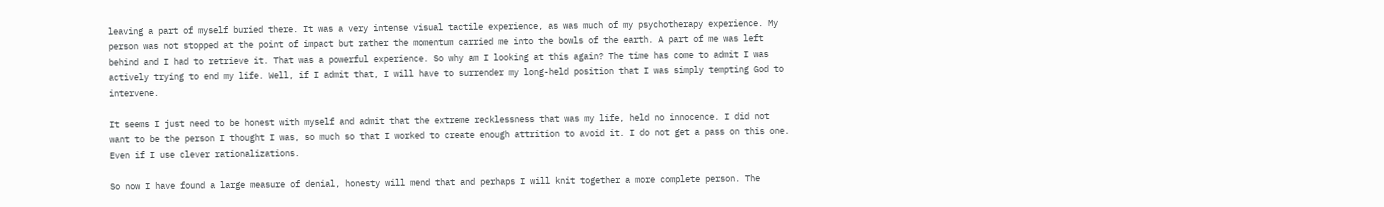leaving a part of myself buried there. It was a very intense visual tactile experience, as was much of my psychotherapy experience. My person was not stopped at the point of impact but rather the momentum carried me into the bowls of the earth. A part of me was left behind and I had to retrieve it. That was a powerful experience. So why am I looking at this again? The time has come to admit I was actively trying to end my life. Well, if I admit that, I will have to surrender my long-held position that I was simply tempting God to intervene.

It seems I just need to be honest with myself and admit that the extreme recklessness that was my life, held no innocence. I did not want to be the person I thought I was, so much so that I worked to create enough attrition to avoid it. I do not get a pass on this one. Even if I use clever rationalizations.

So now I have found a large measure of denial, honesty will mend that and perhaps I will knit together a more complete person. The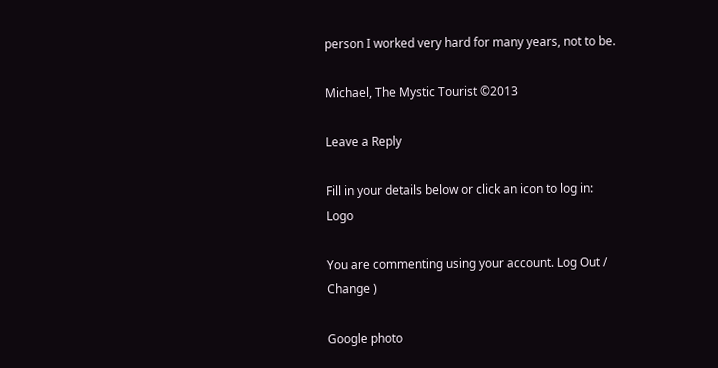person I worked very hard for many years, not to be.

Michael, The Mystic Tourist ©2013

Leave a Reply

Fill in your details below or click an icon to log in: Logo

You are commenting using your account. Log Out /  Change )

Google photo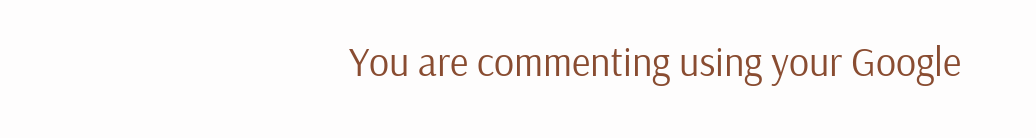You are commenting using your Google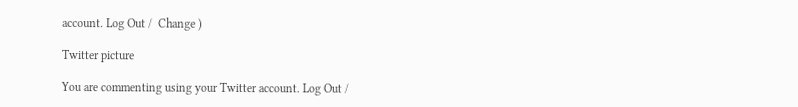account. Log Out /  Change )

Twitter picture

You are commenting using your Twitter account. Log Out /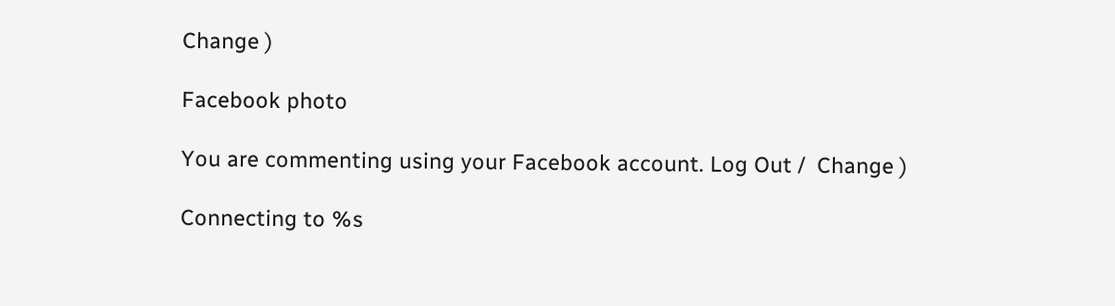Change )

Facebook photo

You are commenting using your Facebook account. Log Out /  Change )

Connecting to %s